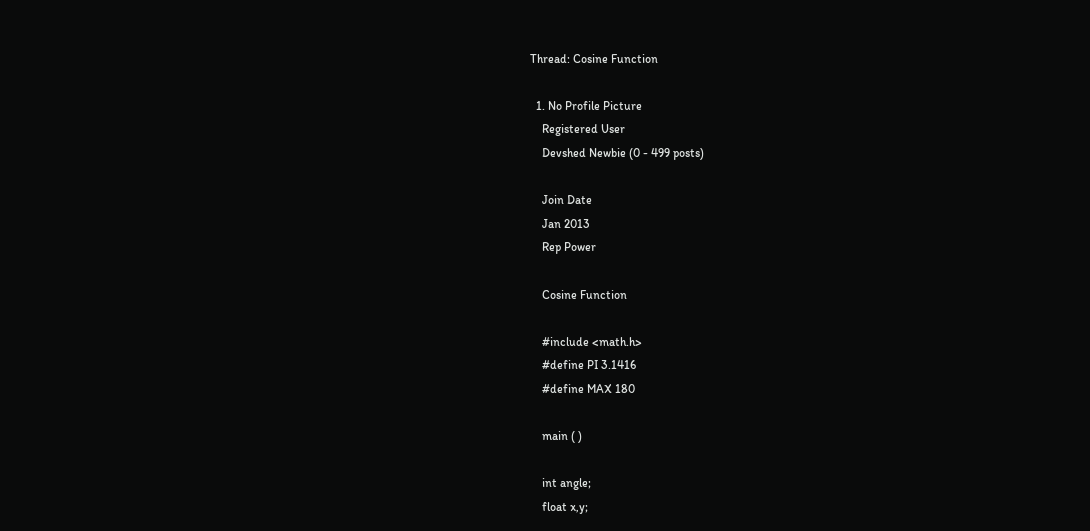Thread: Cosine Function

  1. No Profile Picture
    Registered User
    Devshed Newbie (0 - 499 posts)

    Join Date
    Jan 2013
    Rep Power

    Cosine Function

    #include <math.h>
    #define PI 3.1416
    #define MAX 180

    main ( )

    int angle;
    float x,y;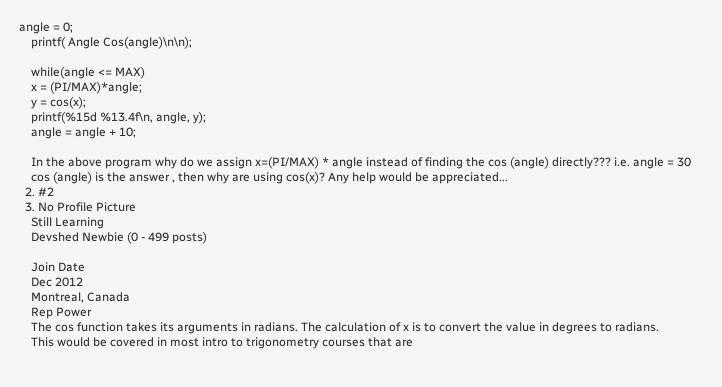angle = 0;
    printf( Angle Cos(angle)\n\n);

    while(angle <= MAX)
    x = (PI/MAX)*angle;
    y = cos(x);
    printf(%15d %13.4f\n, angle, y);
    angle = angle + 10;

    In the above program why do we assign x=(PI/MAX) * angle instead of finding the cos (angle) directly??? i.e. angle = 30
    cos (angle) is the answer , then why are using cos(x)? Any help would be appreciated...
  2. #2
  3. No Profile Picture
    Still Learning
    Devshed Newbie (0 - 499 posts)

    Join Date
    Dec 2012
    Montreal, Canada
    Rep Power
    The cos function takes its arguments in radians. The calculation of x is to convert the value in degrees to radians.
    This would be covered in most intro to trigonometry courses that are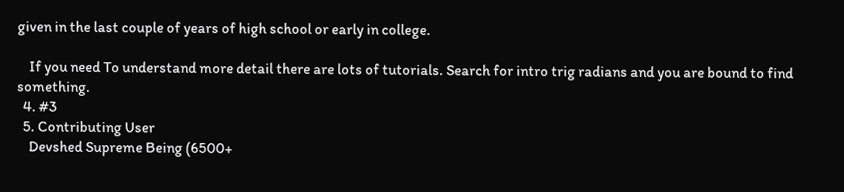given in the last couple of years of high school or early in college.

    If you need To understand more detail there are lots of tutorials. Search for intro trig radians and you are bound to find something.
  4. #3
  5. Contributing User
    Devshed Supreme Being (6500+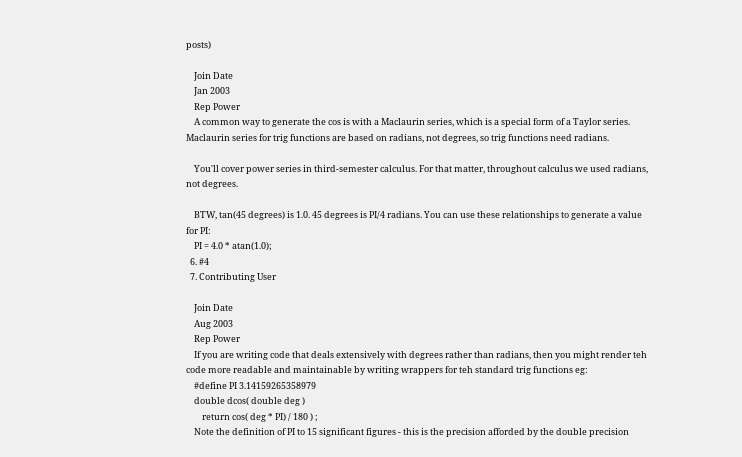posts)

    Join Date
    Jan 2003
    Rep Power
    A common way to generate the cos is with a Maclaurin series, which is a special form of a Taylor series. Maclaurin series for trig functions are based on radians, not degrees, so trig functions need radians.

    You'll cover power series in third-semester calculus. For that matter, throughout calculus we used radians, not degrees.

    BTW, tan(45 degrees) is 1.0. 45 degrees is PI/4 radians. You can use these relationships to generate a value for PI:
    PI = 4.0 * atan(1.0);
  6. #4
  7. Contributing User

    Join Date
    Aug 2003
    Rep Power
    If you are writing code that deals extensively with degrees rather than radians, then you might render teh code more readable and maintainable by writing wrappers for teh standard trig functions eg:
    #define PI 3.14159265358979
    double dcos( double deg )
        return cos( deg * PI) / 180 ) ;
    Note the definition of PI to 15 significant figures - this is the precision afforded by the double precision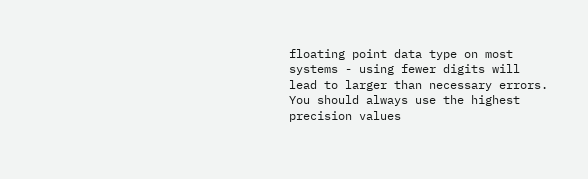floating point data type on most systems - using fewer digits will lead to larger than necessary errors. You should always use the highest precision values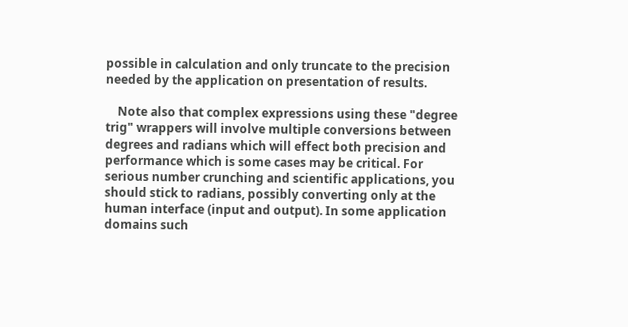possible in calculation and only truncate to the precision needed by the application on presentation of results.

    Note also that complex expressions using these "degree trig" wrappers will involve multiple conversions between degrees and radians which will effect both precision and performance which is some cases may be critical. For serious number crunching and scientific applications, you should stick to radians, possibly converting only at the human interface (input and output). In some application domains such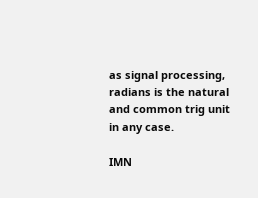as signal processing, radians is the natural and common trig unit in any case.

IMN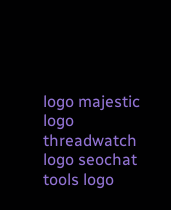logo majestic logo threadwatch logo seochat tools logo